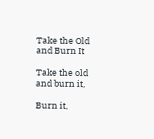Take the Old and Burn It

Take the old and burn it,

Burn it,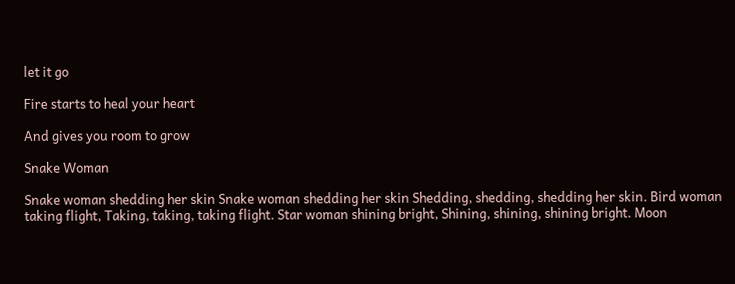let it go

Fire starts to heal your heart

And gives you room to grow

Snake Woman

Snake woman shedding her skin Snake woman shedding her skin Shedding, shedding, shedding her skin. Bird woman taking flight, Taking, taking, taking flight. Star woman shining bright, Shining, shining, shining bright. Moon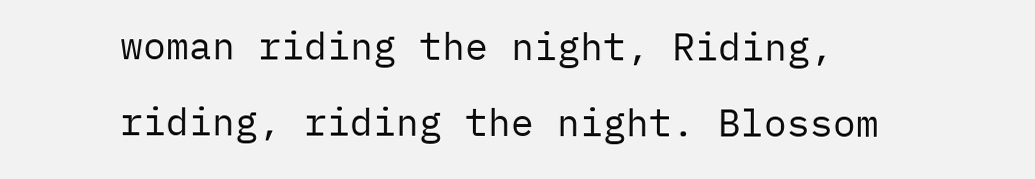woman riding the night, Riding, riding, riding the night. Blossom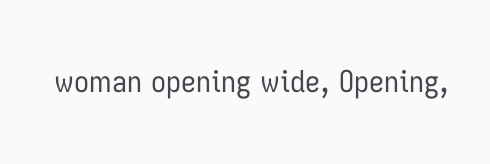woman opening wide, Opening,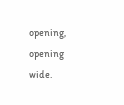opening, opening wide.